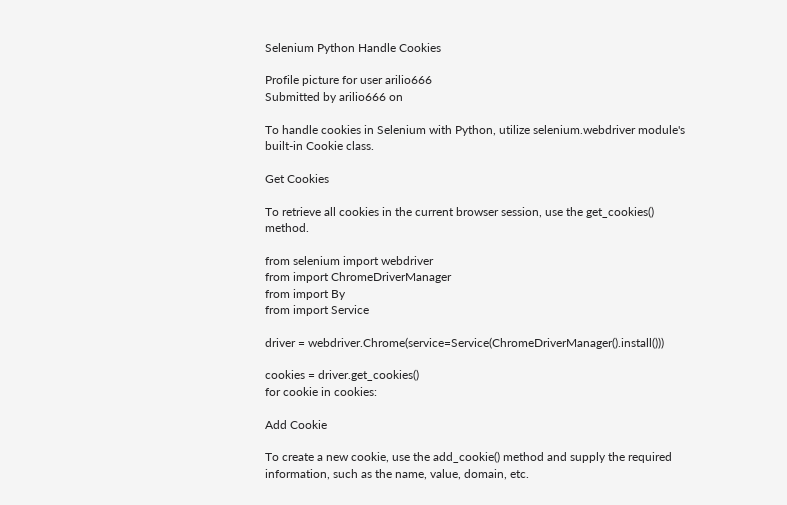Selenium Python Handle Cookies

Profile picture for user arilio666
Submitted by arilio666 on

To handle cookies in Selenium with Python, utilize selenium.webdriver module's built-in Cookie class.

Get Cookies

To retrieve all cookies in the current browser session, use the get_cookies() method.

from selenium import webdriver
from import ChromeDriverManager
from import By
from import Service

driver = webdriver.Chrome(service=Service(ChromeDriverManager().install()))

cookies = driver.get_cookies()
for cookie in cookies:

Add Cookie

To create a new cookie, use the add_cookie() method and supply the required information, such as the name, value, domain, etc.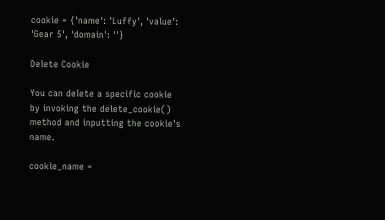cookie = {'name': 'Luffy', 'value': 'Gear 5', 'domain': ''}

Delete Cookie

You can delete a specific cookie by invoking the delete_cookie() method and inputting the cookie's name.

cookie_name =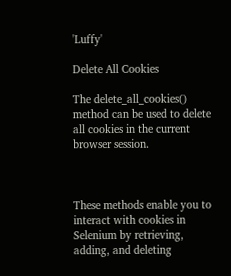'Luffy'

Delete All Cookies

The delete_all_cookies() method can be used to delete all cookies in the current browser session.



These methods enable you to interact with cookies in Selenium by retrieving, adding, and deleting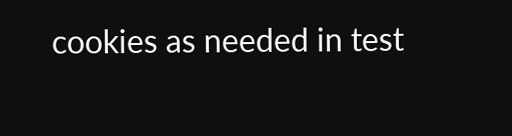cookies as needed in test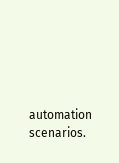automation scenarios.